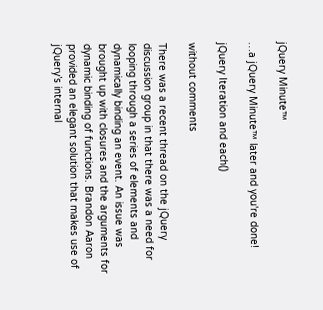jQuery Minute™

…a jQuery Minute™ later and you're done!

jQuery Iteration and each()

without comments

There was a recent thread on the jQuery discussion group in that there was a need for looping through a series of elements and dynamically binding an event. An issue was brought up with closures and the arguments for dynamic binding of functions. Brandon Aaron provided an elegant solution that makes use of jQuery’s internal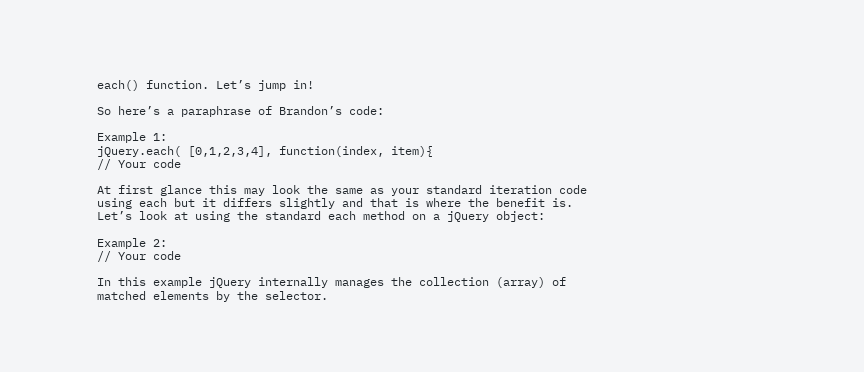each() function. Let’s jump in!

So here’s a paraphrase of Brandon’s code:

Example 1:
jQuery.each( [0,1,2,3,4], function(index, item){
// Your code

At first glance this may look the same as your standard iteration code using each but it differs slightly and that is where the benefit is. Let’s look at using the standard each method on a jQuery object:

Example 2:
// Your code

In this example jQuery internally manages the collection (array) of matched elements by the selector.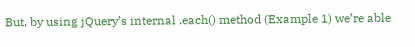But, by using jQuery’s internal .each() method (Example 1) we’re able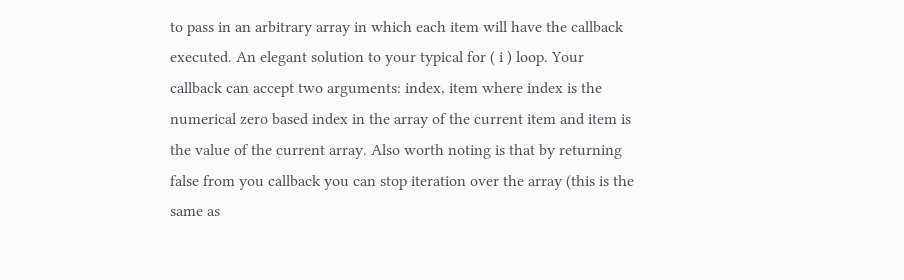to pass in an arbitrary array in which each item will have the callback executed. An elegant solution to your typical for ( i ) loop. Your callback can accept two arguments: index, item where index is the numerical zero based index in the array of the current item and item is the value of the current array. Also worth noting is that by returning false from you callback you can stop iteration over the array (this is the same as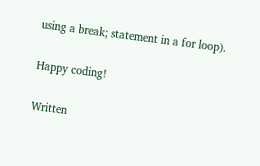using a break; statement in a for loop).

Happy coding!

Written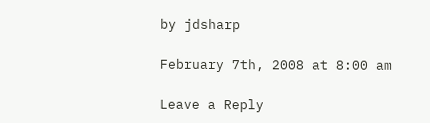by jdsharp

February 7th, 2008 at 8:00 am

Leave a Reply